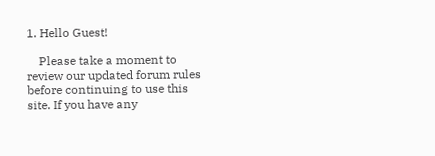1. Hello Guest!

    Please take a moment to review our updated forum rules before continuing to use this site. If you have any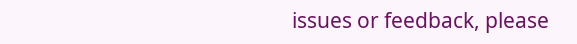issues or feedback, please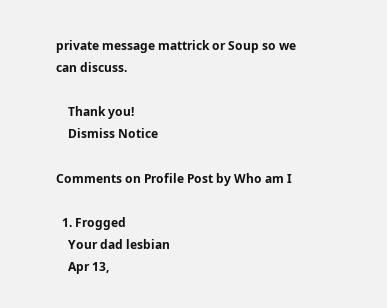private message mattrick or Soup so we can discuss.

    Thank you!
    Dismiss Notice

Comments on Profile Post by Who am I

  1. Frogged
    Your dad lesbian
    Apr 13,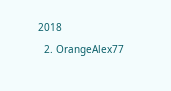2018
  2. OrangeAlex77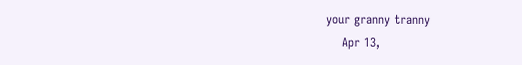your granny tranny
    Apr 13,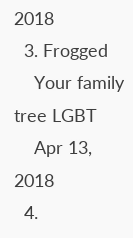2018
  3. Frogged
    Your family tree LGBT
    Apr 13, 2018
  4.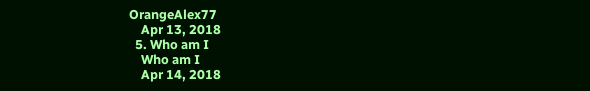OrangeAlex77
    Apr 13, 2018
  5. Who am I
    Who am I
    Apr 14, 2018